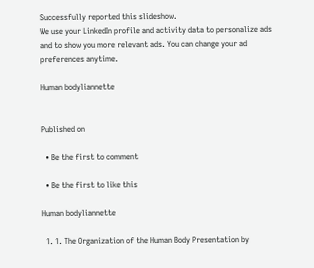Successfully reported this slideshow.
We use your LinkedIn profile and activity data to personalize ads and to show you more relevant ads. You can change your ad preferences anytime.

Human bodyliannette


Published on

  • Be the first to comment

  • Be the first to like this

Human bodyliannette

  1. 1. The Organization of the Human Body Presentation by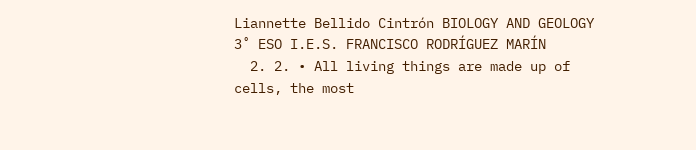Liannette Bellido Cintrón BIOLOGY AND GEOLOGY 3˚ ESO I.E.S. FRANCISCO RODRÍGUEZ MARÍN
  2. 2. • All living things are made up of cells, the most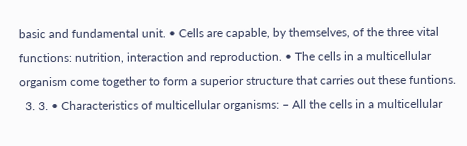basic and fundamental unit. • Cells are capable, by themselves, of the three vital functions: nutrition, interaction and reproduction. • The cells in a multicellular organism come together to form a superior structure that carries out these funtions.
  3. 3. • Characteristics of multicellular organisms: – All the cells in a multicellular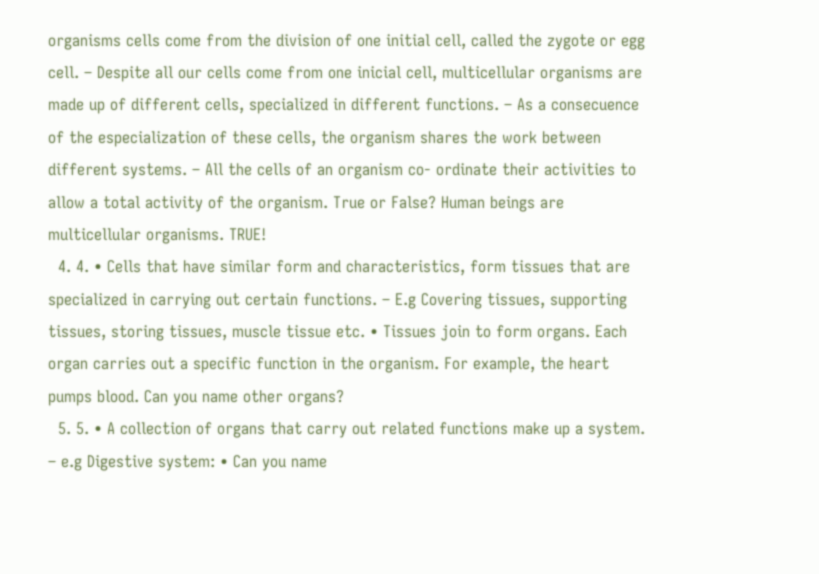organisms cells come from the division of one initial cell, called the zygote or egg cell. – Despite all our cells come from one inicial cell, multicellular organisms are made up of different cells, specialized in different functions. – As a consecuence of the especialization of these cells, the organism shares the work between different systems. – All the cells of an organism co- ordinate their activities to allow a total activity of the organism. True or False? Human beings are multicellular organisms. TRUE!
  4. 4. • Cells that have similar form and characteristics, form tissues that are specialized in carrying out certain functions. – E.g Covering tissues, supporting tissues, storing tissues, muscle tissue etc. • Tissues join to form organs. Each organ carries out a specific function in the organism. For example, the heart pumps blood. Can you name other organs?
  5. 5. • A collection of organs that carry out related functions make up a system. – e.g Digestive system: • Can you name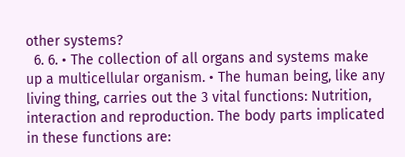other systems?
  6. 6. • The collection of all organs and systems make up a multicellular organism. • The human being, like any living thing, carries out the 3 vital functions: Nutrition, interaction and reproduction. The body parts implicated in these functions are: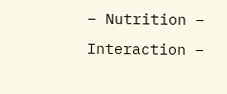– Nutrition – Interaction –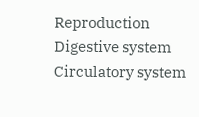Reproduction Digestive system Circulatory system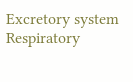Excretory system Respiratory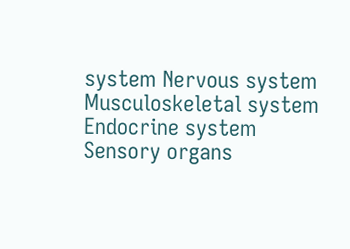system Nervous system Musculoskeletal system Endocrine system Sensory organs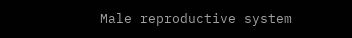Male reproductive system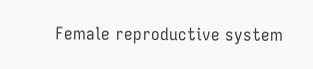Female reproductive system